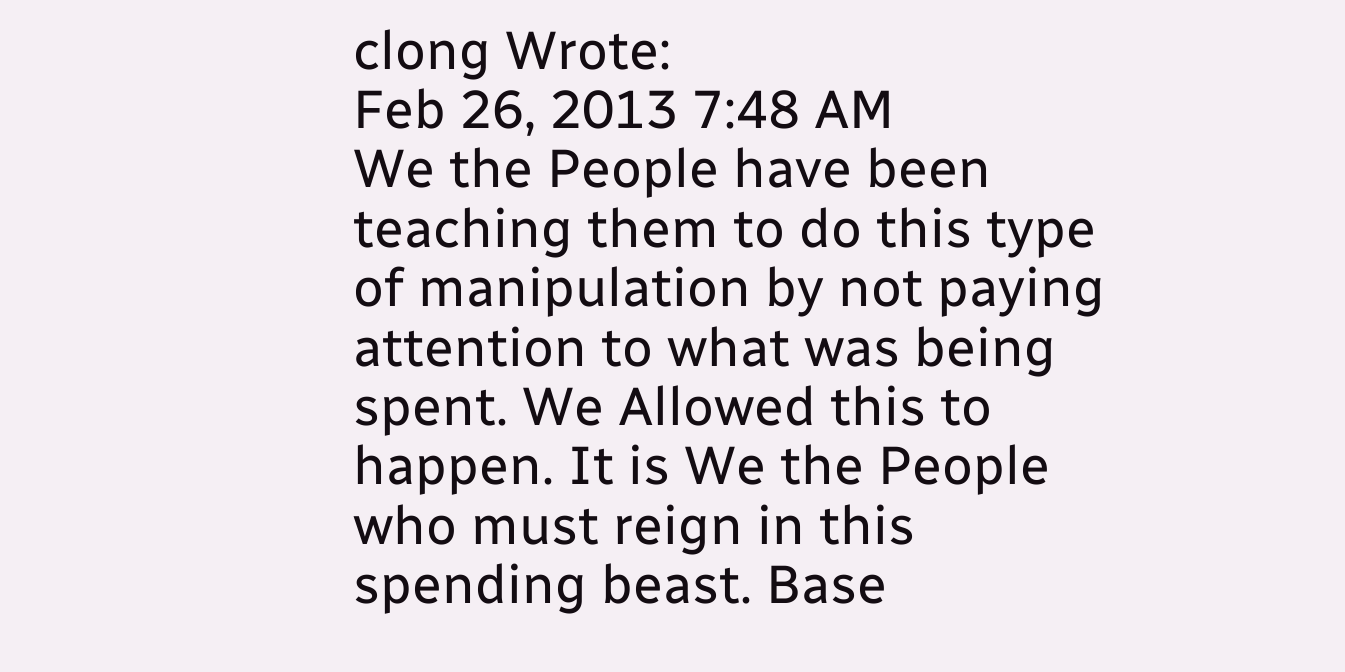clong Wrote:
Feb 26, 2013 7:48 AM
We the People have been teaching them to do this type of manipulation by not paying attention to what was being spent. We Allowed this to happen. It is We the People who must reign in this spending beast. Base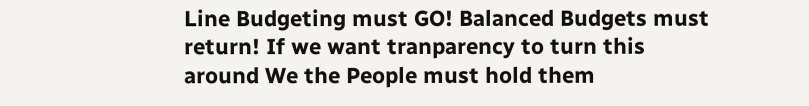Line Budgeting must GO! Balanced Budgets must return! If we want tranparency to turn this around We the People must hold them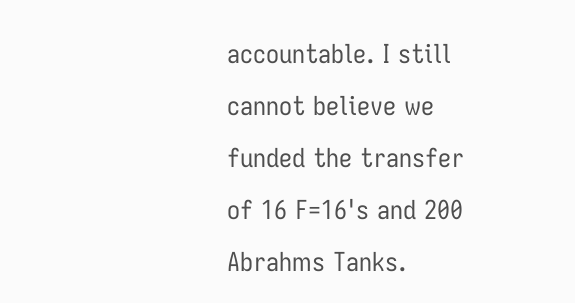accountable. I still cannot believe we funded the transfer of 16 F=16's and 200 Abrahms Tanks.